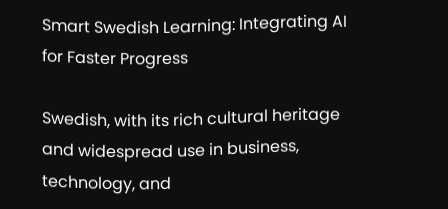Smart Swedish Learning: Integrating AI for Faster Progress

Swedish, with its rich cultural heritage and widespread use in business, technology, and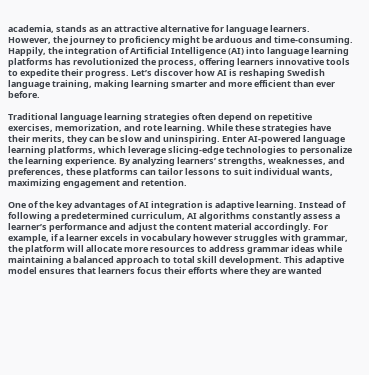academia, stands as an attractive alternative for language learners. However, the journey to proficiency might be arduous and time-consuming. Happily, the integration of Artificial Intelligence (AI) into language learning platforms has revolutionized the process, offering learners innovative tools to expedite their progress. Let’s discover how AI is reshaping Swedish language training, making learning smarter and more efficient than ever before.

Traditional language learning strategies often depend on repetitive exercises, memorization, and rote learning. While these strategies have their merits, they can be slow and uninspiring. Enter AI-powered language learning platforms, which leverage slicing-edge technologies to personalize the learning experience. By analyzing learners’ strengths, weaknesses, and preferences, these platforms can tailor lessons to suit individual wants, maximizing engagement and retention.

One of the key advantages of AI integration is adaptive learning. Instead of following a predetermined curriculum, AI algorithms constantly assess a learner’s performance and adjust the content material accordingly. For example, if a learner excels in vocabulary however struggles with grammar, the platform will allocate more resources to address grammar ideas while maintaining a balanced approach to total skill development. This adaptive model ensures that learners focus their efforts where they are wanted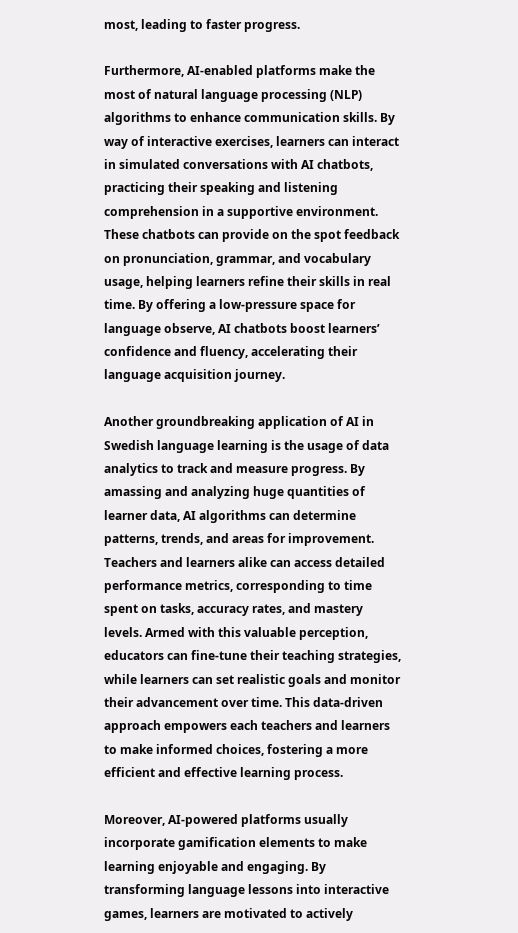most, leading to faster progress.

Furthermore, AI-enabled platforms make the most of natural language processing (NLP) algorithms to enhance communication skills. By way of interactive exercises, learners can interact in simulated conversations with AI chatbots, practicing their speaking and listening comprehension in a supportive environment. These chatbots can provide on the spot feedback on pronunciation, grammar, and vocabulary usage, helping learners refine their skills in real time. By offering a low-pressure space for language observe, AI chatbots boost learners’ confidence and fluency, accelerating their language acquisition journey.

Another groundbreaking application of AI in Swedish language learning is the usage of data analytics to track and measure progress. By amassing and analyzing huge quantities of learner data, AI algorithms can determine patterns, trends, and areas for improvement. Teachers and learners alike can access detailed performance metrics, corresponding to time spent on tasks, accuracy rates, and mastery levels. Armed with this valuable perception, educators can fine-tune their teaching strategies, while learners can set realistic goals and monitor their advancement over time. This data-driven approach empowers each teachers and learners to make informed choices, fostering a more efficient and effective learning process.

Moreover, AI-powered platforms usually incorporate gamification elements to make learning enjoyable and engaging. By transforming language lessons into interactive games, learners are motivated to actively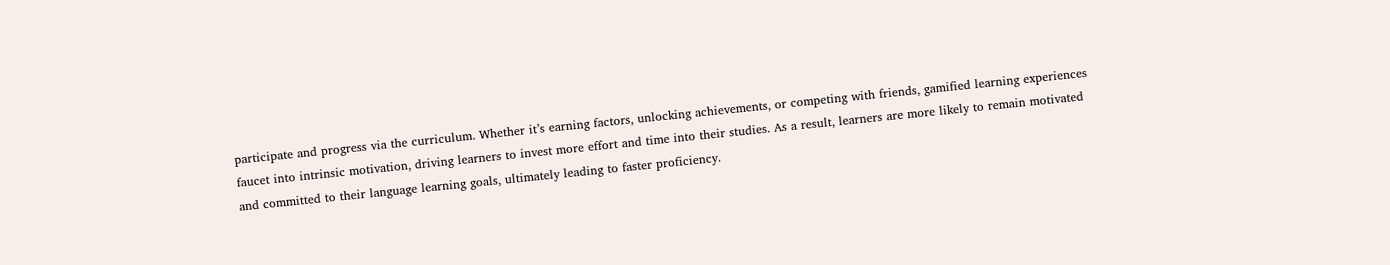participate and progress via the curriculum. Whether it’s earning factors, unlocking achievements, or competing with friends, gamified learning experiences faucet into intrinsic motivation, driving learners to invest more effort and time into their studies. As a result, learners are more likely to remain motivated and committed to their language learning goals, ultimately leading to faster proficiency.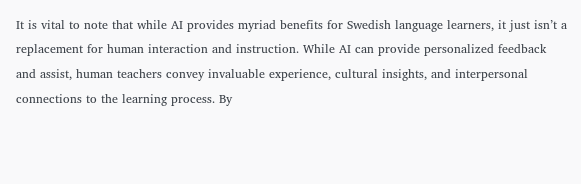It is vital to note that while AI provides myriad benefits for Swedish language learners, it just isn’t a replacement for human interaction and instruction. While AI can provide personalized feedback and assist, human teachers convey invaluable experience, cultural insights, and interpersonal connections to the learning process. By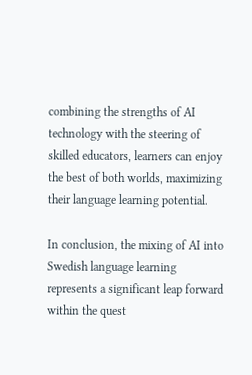combining the strengths of AI technology with the steering of skilled educators, learners can enjoy the best of both worlds, maximizing their language learning potential.

In conclusion, the mixing of AI into Swedish language learning represents a significant leap forward within the quest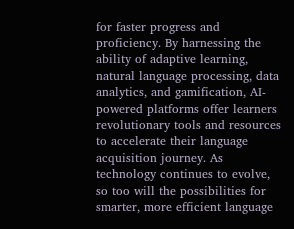for faster progress and proficiency. By harnessing the ability of adaptive learning, natural language processing, data analytics, and gamification, AI-powered platforms offer learners revolutionary tools and resources to accelerate their language acquisition journey. As technology continues to evolve, so too will the possibilities for smarter, more efficient language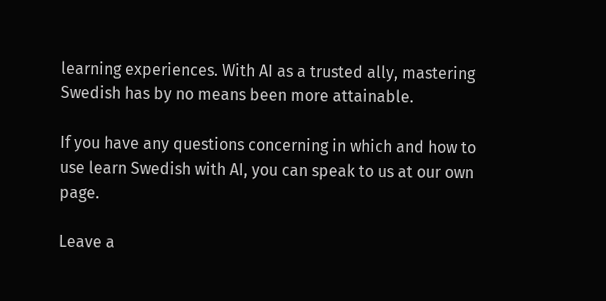learning experiences. With AI as a trusted ally, mastering Swedish has by no means been more attainable.

If you have any questions concerning in which and how to use learn Swedish with AI, you can speak to us at our own page.

Leave a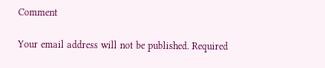Comment

Your email address will not be published. Required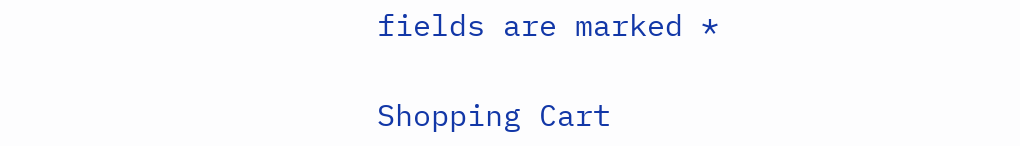fields are marked *

Shopping Cart